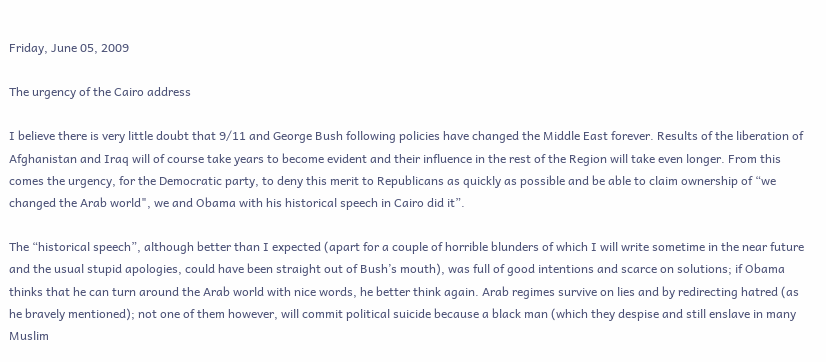Friday, June 05, 2009

The urgency of the Cairo address

I believe there is very little doubt that 9/11 and George Bush following policies have changed the Middle East forever. Results of the liberation of Afghanistan and Iraq will of course take years to become evident and their influence in the rest of the Region will take even longer. From this comes the urgency, for the Democratic party, to deny this merit to Republicans as quickly as possible and be able to claim ownership of “we changed the Arab world", we and Obama with his historical speech in Cairo did it”.

The “historical speech”, although better than I expected (apart for a couple of horrible blunders of which I will write sometime in the near future and the usual stupid apologies, could have been straight out of Bush’s mouth), was full of good intentions and scarce on solutions; if Obama thinks that he can turn around the Arab world with nice words, he better think again. Arab regimes survive on lies and by redirecting hatred (as he bravely mentioned); not one of them however, will commit political suicide because a black man (which they despise and still enslave in many Muslim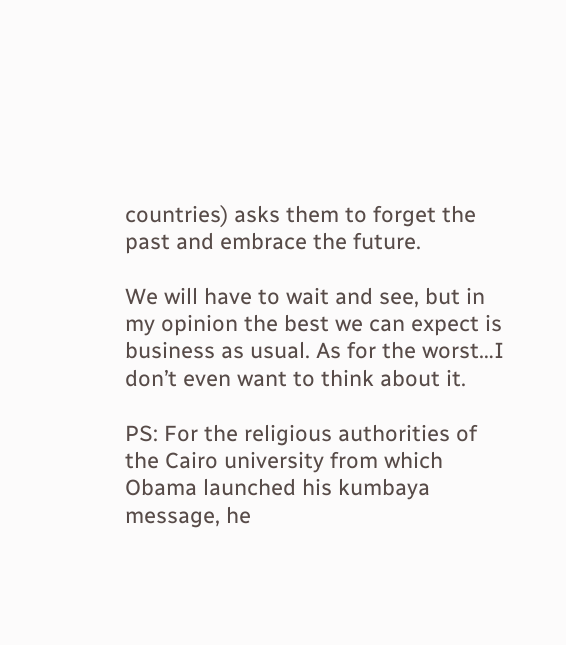countries) asks them to forget the past and embrace the future.

We will have to wait and see, but in my opinion the best we can expect is business as usual. As for the worst…I don’t even want to think about it.

PS: For the religious authorities of the Cairo university from which Obama launched his kumbaya message, he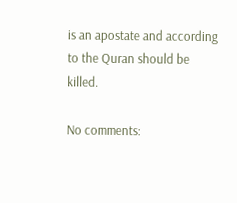is an apostate and according to the Quran should be killed.

No comments: